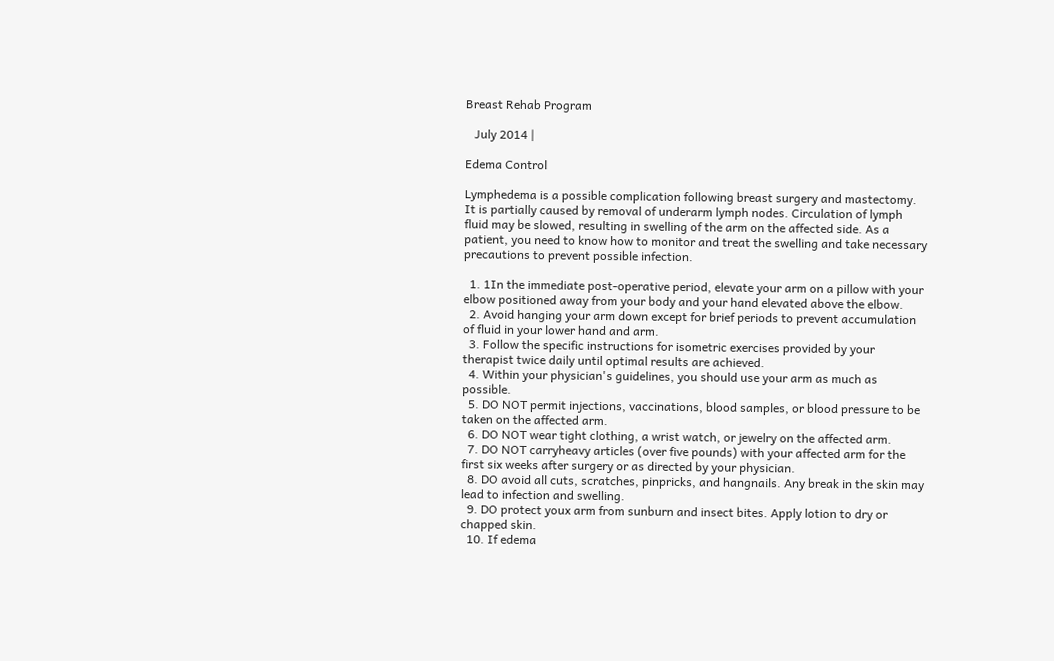Breast Rehab Program

   July 2014 |

Edema Control

Lymphedema is a possible complication following breast surgery and mastectomy. It is partially caused by removal of underarm lymph nodes. Circulation of lymph fluid may be slowed, resulting in swelling of the arm on the affected side. As a patient, you need to know how to monitor and treat the swelling and take necessary precautions to prevent possible infection.

  1. 1In the immediate post-operative period, elevate your arm on a pillow with your elbow positioned away from your body and your hand elevated above the elbow.
  2. Avoid hanging your arm down except for brief periods to prevent accumulation of fluid in your lower hand and arm.
  3. Follow the specific instructions for isometric exercises provided by your therapist twice daily until optimal results are achieved.
  4. Within your physician's guidelines, you should use your arm as much as possible.
  5. DO NOT permit injections, vaccinations, blood samples, or blood pressure to be taken on the affected arm.
  6. DO NOT wear tight clothing, a wrist watch, or jewelry on the affected arm.
  7. DO NOT carryheavy articles (over five pounds) with your affected arm for the first six weeks after surgery or as directed by your physician.
  8. DO avoid all cuts, scratches, pinpricks, and hangnails. Any break in the skin may lead to infection and swelling.
  9. DO protect youx arm from sunburn and insect bites. Apply lotion to dry or chapped skin.
  10. If edema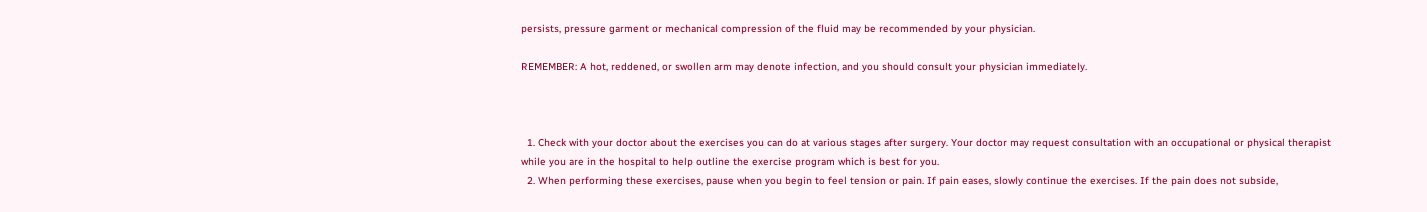persists, pressure garment or mechanical compression of the fluid may be recommended by your physician.

REMEMBER: A hot, reddened, or swollen arm may denote infection, and you should consult your physician immediately.



  1. Check with your doctor about the exercises you can do at various stages after surgery. Your doctor may request consultation with an occupational or physical therapist while you are in the hospital to help outline the exercise program which is best for you.
  2. When performing these exercises, pause when you begin to feel tension or pain. If pain eases, slowly continue the exercises. If the pain does not subside,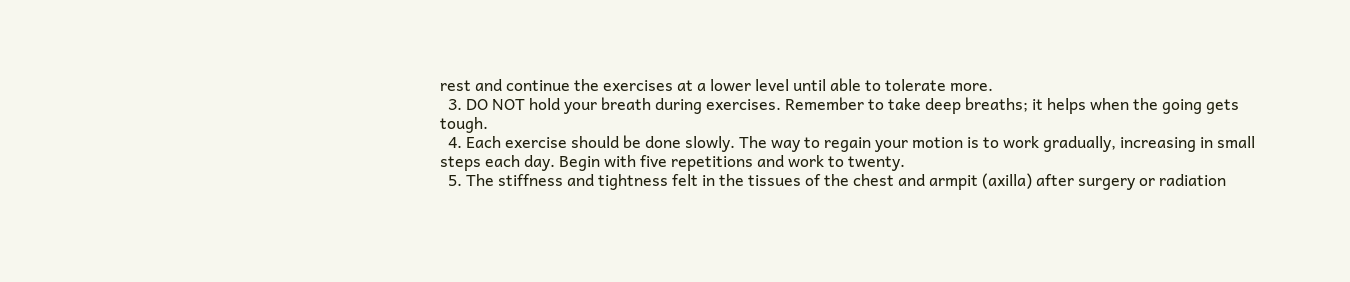rest and continue the exercises at a lower level until able to tolerate more.
  3. DO NOT hold your breath during exercises. Remember to take deep breaths; it helps when the going gets tough.
  4. Each exercise should be done slowly. The way to regain your motion is to work gradually, increasing in small steps each day. Begin with five repetitions and work to twenty.
  5. The stiffness and tightness felt in the tissues of the chest and armpit (axilla) after surgery or radiation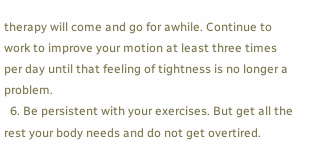therapy will come and go for awhile. Continue to work to improve your motion at least three times per day until that feeling of tightness is no longer a problem.
  6. Be persistent with your exercises. But get all the rest your body needs and do not get overtired.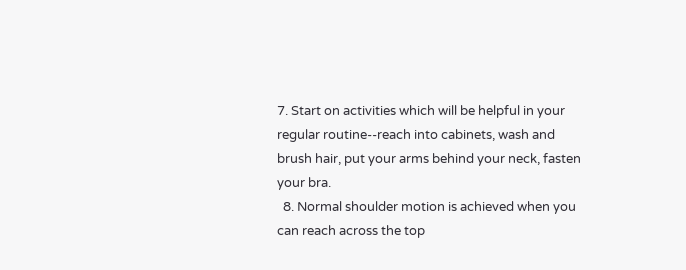7. Start on activities which will be helpful in your regular routine--reach into cabinets, wash and brush hair, put your arms behind your neck, fasten your bra.
  8. Normal shoulder motion is achieved when you can reach across the top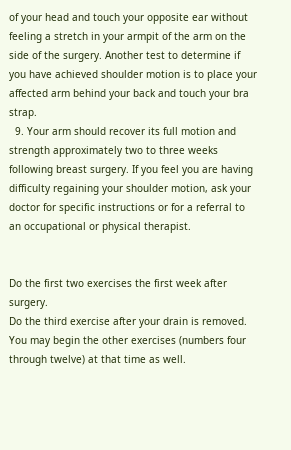of your head and touch your opposite ear without feeling a stretch in your armpit of the arm on the side of the surgery. Another test to determine if you have achieved shoulder motion is to place your affected arm behind your back and touch your bra strap.
  9. Your arm should recover its full motion and strength approximately two to three weeks following breast surgery. If you feel you are having difficulty regaining your shoulder motion, ask your doctor for specific instructions or for a referral to an occupational or physical therapist.


Do the first two exercises the first week after surgery.
Do the third exercise after your drain is removed.
You may begin the other exercises (numbers four through twelve) at that time as well.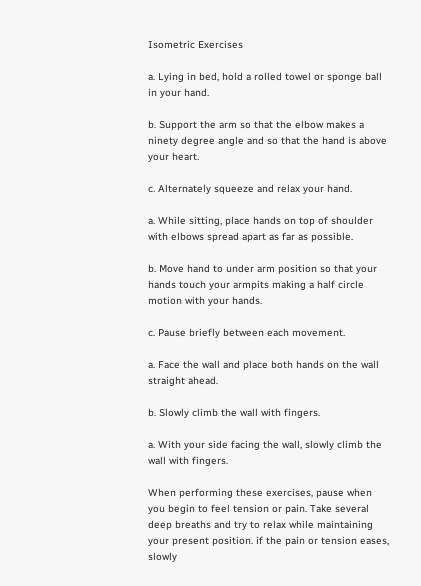Isometric Exercises

a. Lying in bed, hold a rolled towel or sponge ball in your hand.

b. Support the arm so that the elbow makes a ninety degree angle and so that the hand is above your heart.

c. Alternately squeeze and relax your hand.

a. While sitting, place hands on top of shoulder with elbows spread apart as far as possible.

b. Move hand to under arm position so that your hands touch your armpits making a half circle motion with your hands.

c. Pause briefly between each movement.

a. Face the wall and place both hands on the wall straight ahead.

b. Slowly climb the wall with fingers.

a. With your side facing the wall, slowly climb the wall with fingers.

When performing these exercises, pause when you begin to feel tension or pain. Take several deep breaths and try to relax while maintaining your present position. if the pain or tension eases, slowly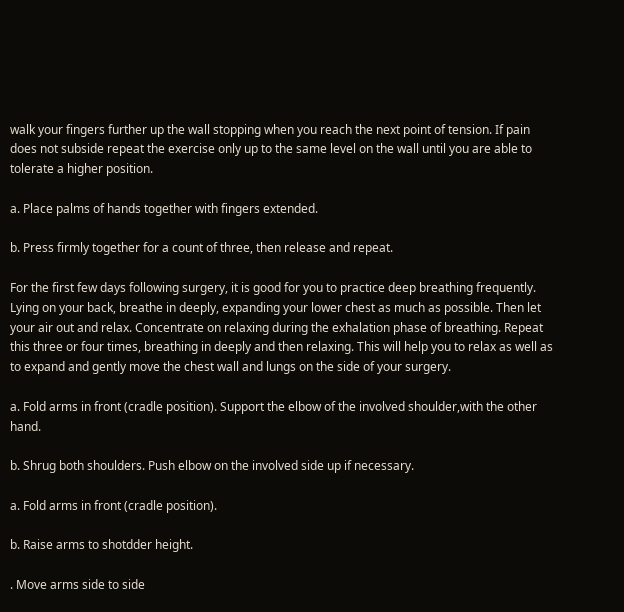walk your fingers further up the wall stopping when you reach the next point of tension. If pain does not subside repeat the exercise only up to the same level on the wall until you are able to tolerate a higher position.

a. Place palms of hands together with fingers extended.

b. Press firmly together for a count of three, then release and repeat.

For the first few days following surgery, it is good for you to practice deep breathing frequently. Lying on your back, breathe in deeply, expanding your lower chest as much as possible. Then let your air out and relax. Concentrate on relaxing during the exhalation phase of breathing. Repeat this three or four times, breathing in deeply and then relaxing. This will help you to relax as well as to expand and gently move the chest wall and lungs on the side of your surgery.

a. Fold arms in front (cradle position). Support the elbow of the involved shoulder,with the other hand.

b. Shrug both shoulders. Push elbow on the involved side up if necessary.

a. Fold arms in front (cradle position).

b. Raise arms to shotdder height.

. Move arms side to side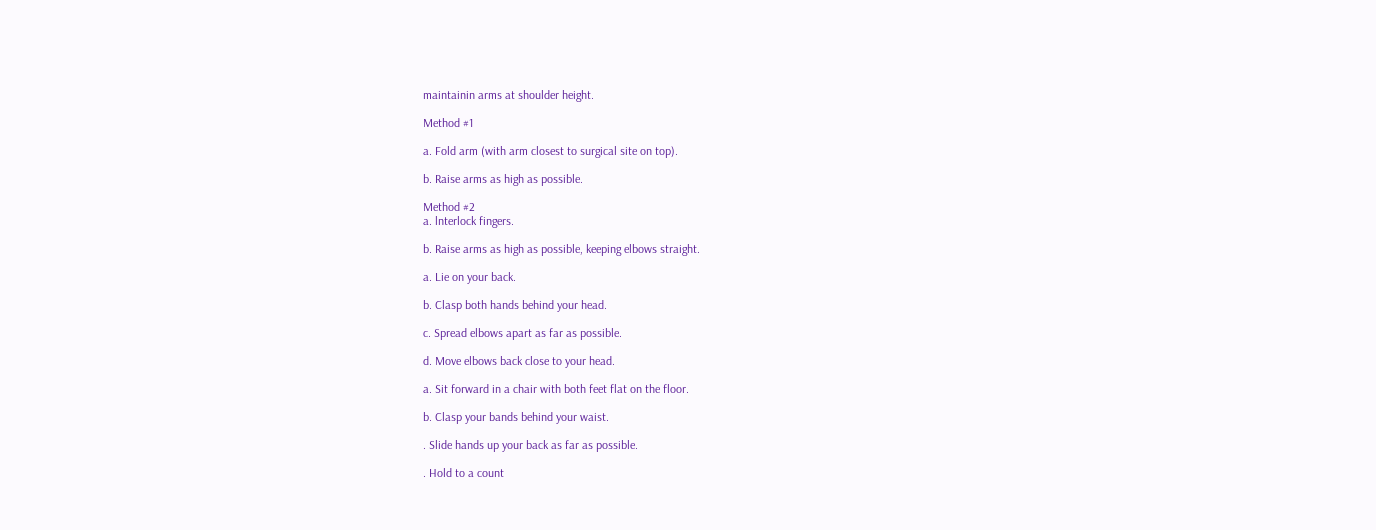maintainin arms at shoulder height.

Method #1

a. Fold arm (with arm closest to surgical site on top).

b. Raise arms as high as possible.

Method #2
a. lnterlock fingers.

b. Raise arms as high as possible, keeping elbows straight.

a. Lie on your back.

b. Clasp both hands behind your head.

c. Spread elbows apart as far as possible.

d. Move elbows back close to your head.

a. Sit forward in a chair with both feet flat on the floor.

b. Clasp your bands behind your waist.

. Slide hands up your back as far as possible.

. Hold to a count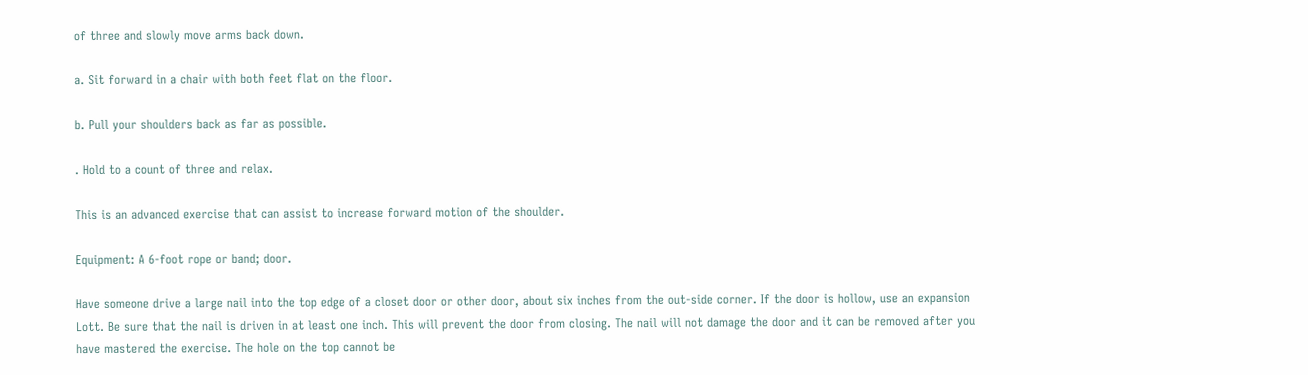of three and slowly move arms back down.

a. Sit forward in a chair with both feet flat on the floor.

b. Pull your shoulders back as far as possible.

. Hold to a count of three and relax.

This is an advanced exercise that can assist to increase forward motion of the shoulder.

Equipment: A 6-foot rope or band; door.

Have someone drive a large nail into the top edge of a closet door or other door, about six inches from the out-side corner. If the door is hollow, use an expansion Lott. Be sure that the nail is driven in at least one inch. This will prevent the door from closing. The nail will not damage the door and it can be removed after you have mastered the exercise. The hole on the top cannot be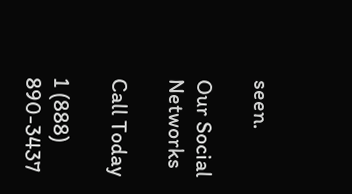seen.

Our Social Networks

Call Today

1 (888) 890-3437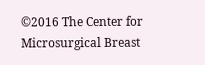©2016 The Center for Microsurgical Breast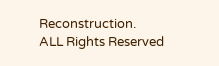Reconstruction.
ALL Rights Reserved